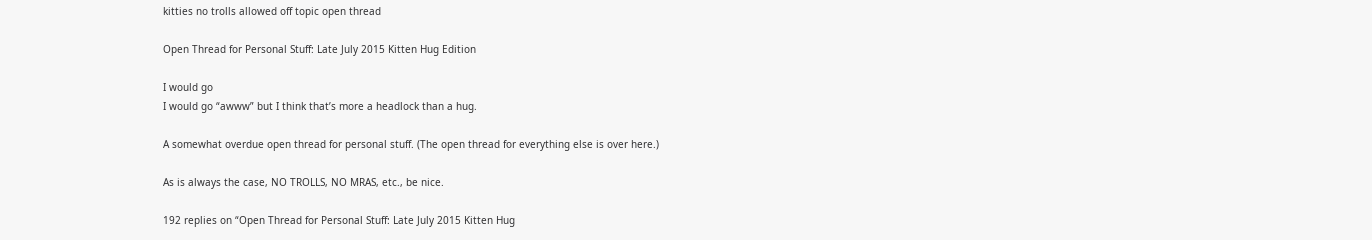kitties no trolls allowed off topic open thread

Open Thread for Personal Stuff: Late July 2015 Kitten Hug Edition

I would go
I would go “awww” but I think that’s more a headlock than a hug.

A somewhat overdue open thread for personal stuff. (The open thread for everything else is over here.)

As is always the case, NO TROLLS, NO MRAS, etc., be nice.

192 replies on “Open Thread for Personal Stuff: Late July 2015 Kitten Hug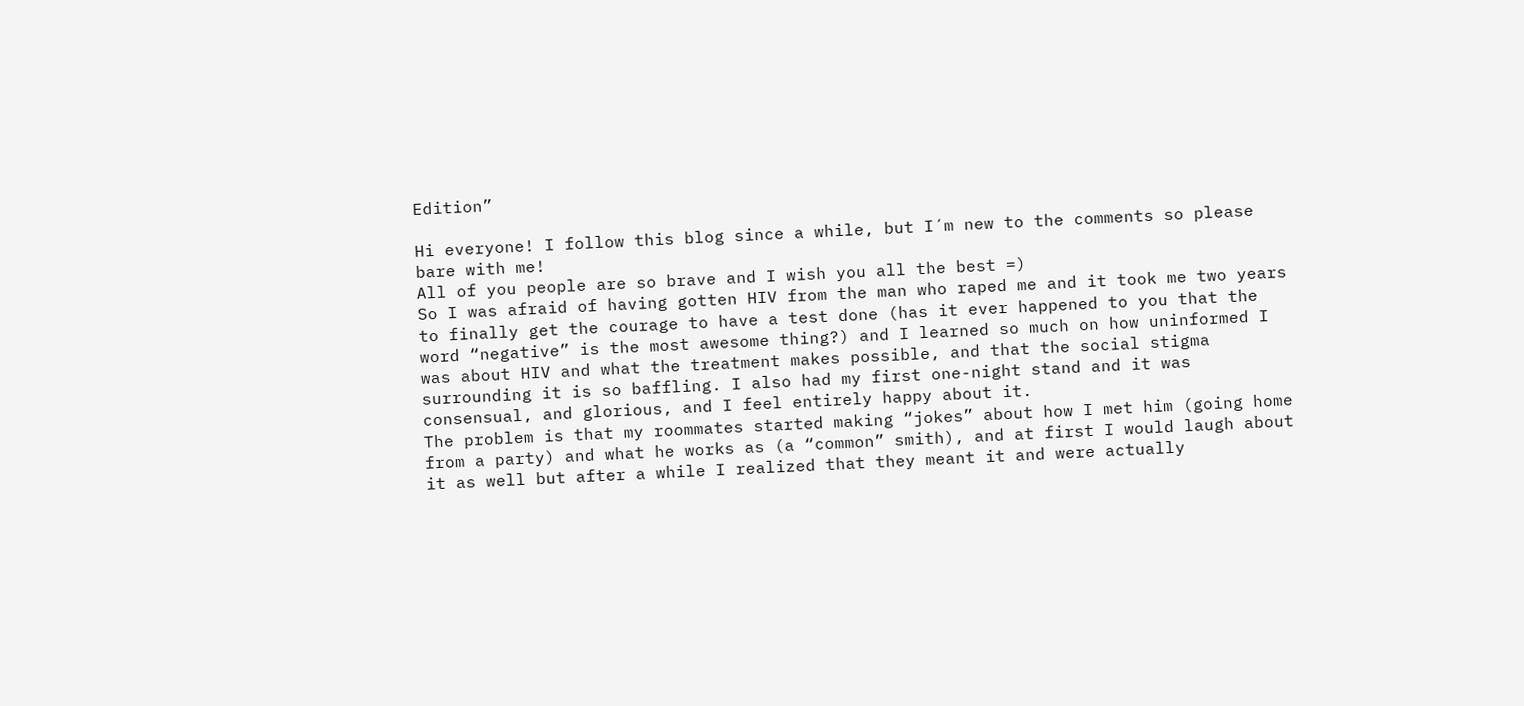Edition”

Hi everyone! I follow this blog since a while, but I´m new to the comments so please bare with me!
All of you people are so brave and I wish you all the best =)
So I was afraid of having gotten HIV from the man who raped me and it took me two years to finally get the courage to have a test done (has it ever happened to you that the word “negative” is the most awesome thing?) and I learned so much on how uninformed I was about HIV and what the treatment makes possible, and that the social stigma surrounding it is so baffling. I also had my first one-night stand and it was consensual, and glorious, and I feel entirely happy about it.
The problem is that my roommates started making “jokes” about how I met him (going home from a party) and what he works as (a “common” smith), and at first I would laugh about it as well but after a while I realized that they meant it and were actually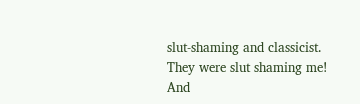slut-shaming and classicist. They were slut shaming me!
And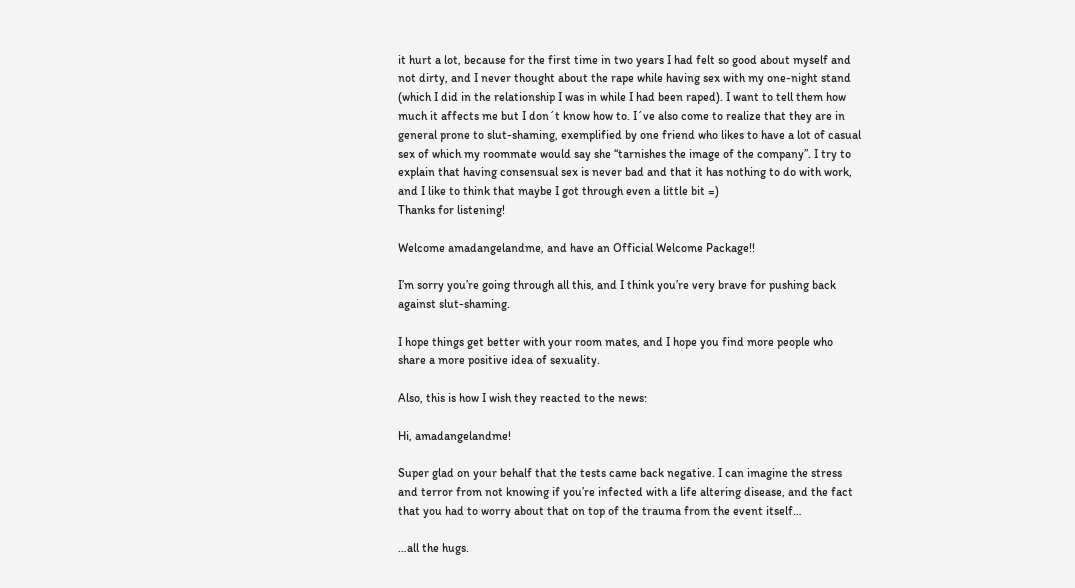it hurt a lot, because for the first time in two years I had felt so good about myself and not dirty, and I never thought about the rape while having sex with my one-night stand (which I did in the relationship I was in while I had been raped). I want to tell them how much it affects me but I don´t know how to. I´ve also come to realize that they are in general prone to slut-shaming, exemplified by one friend who likes to have a lot of casual sex of which my roommate would say she “tarnishes the image of the company”. I try to explain that having consensual sex is never bad and that it has nothing to do with work, and I like to think that maybe I got through even a little bit =)
Thanks for listening!

Welcome amadangelandme, and have an Official Welcome Package!!

I’m sorry you’re going through all this, and I think you’re very brave for pushing back against slut-shaming.

I hope things get better with your room mates, and I hope you find more people who share a more positive idea of sexuality.

Also, this is how I wish they reacted to the news:

Hi, amadangelandme!

Super glad on your behalf that the tests came back negative. I can imagine the stress and terror from not knowing if you’re infected with a life altering disease, and the fact that you had to worry about that on top of the trauma from the event itself…

…all the hugs.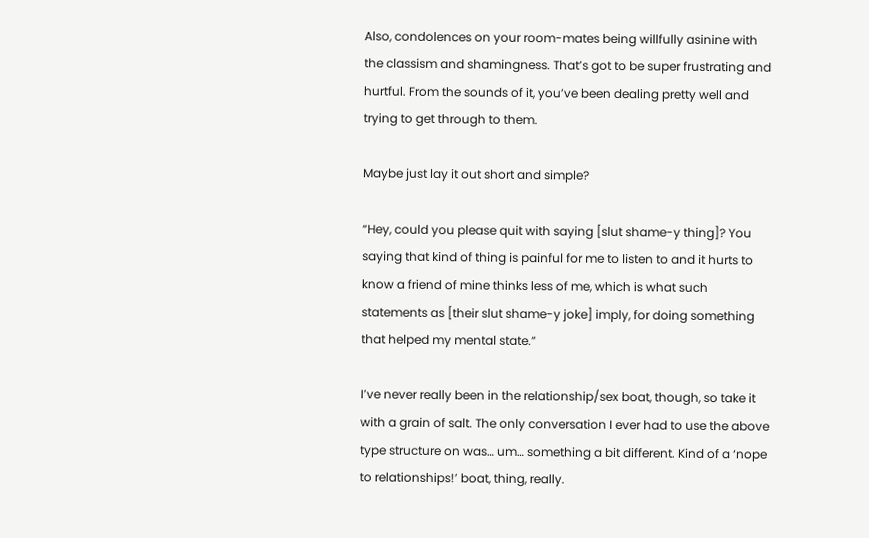Also, condolences on your room-mates being willfully asinine with the classism and shamingness. That’s got to be super frustrating and hurtful. From the sounds of it, you’ve been dealing pretty well and trying to get through to them.

Maybe just lay it out short and simple?

“Hey, could you please quit with saying [slut shame-y thing]? You saying that kind of thing is painful for me to listen to and it hurts to know a friend of mine thinks less of me, which is what such statements as [their slut shame-y joke] imply, for doing something that helped my mental state.”

I’ve never really been in the relationship/sex boat, though, so take it with a grain of salt. The only conversation I ever had to use the above type structure on was… um… something a bit different. Kind of a ‘nope to relationships!’ boat, thing, really.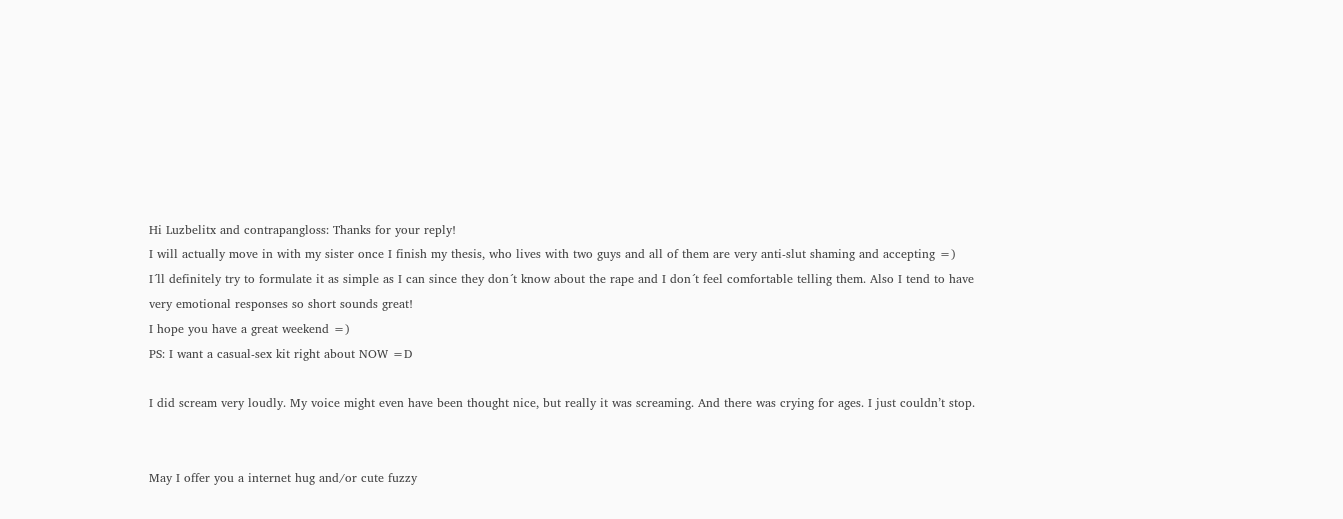Hi Luzbelitx and contrapangloss: Thanks for your reply!
I will actually move in with my sister once I finish my thesis, who lives with two guys and all of them are very anti-slut shaming and accepting =)
I´ll definitely try to formulate it as simple as I can since they don´t know about the rape and I don´t feel comfortable telling them. Also I tend to have very emotional responses so short sounds great!
I hope you have a great weekend =)
PS: I want a casual-sex kit right about NOW =D

I did scream very loudly. My voice might even have been thought nice, but really it was screaming. And there was crying for ages. I just couldn’t stop.


May I offer you a internet hug and/or cute fuzzy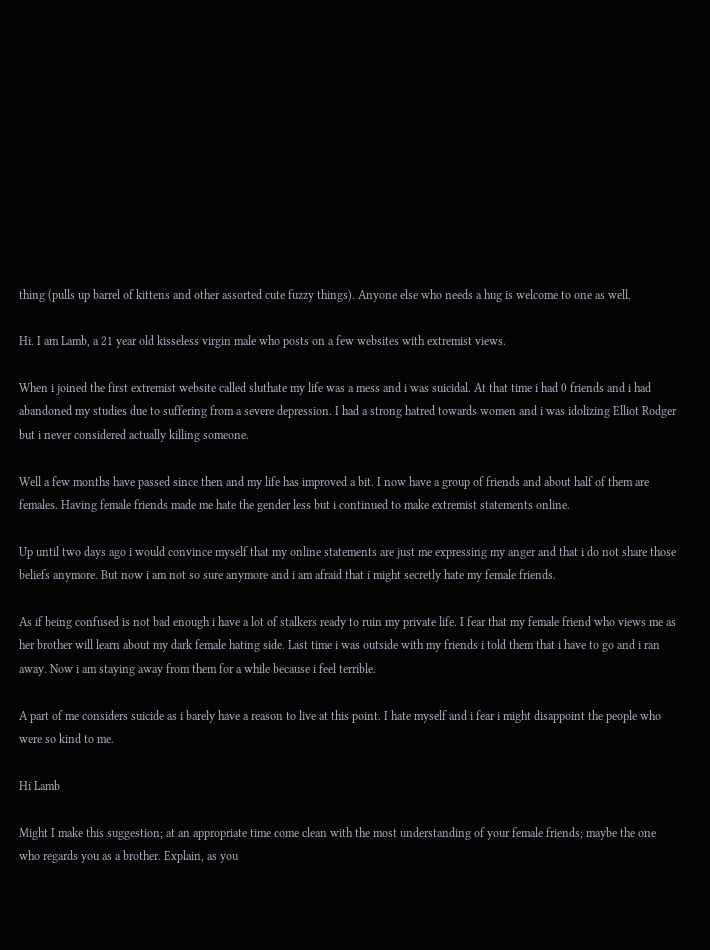thing (pulls up barrel of kittens and other assorted cute fuzzy things). Anyone else who needs a hug is welcome to one as well.

Hi. I am Lamb, a 21 year old kisseless virgin male who posts on a few websites with extremist views.

When i joined the first extremist website called sluthate my life was a mess and i was suicidal. At that time i had 0 friends and i had abandoned my studies due to suffering from a severe depression. I had a strong hatred towards women and i was idolizing Elliot Rodger but i never considered actually killing someone.

Well a few months have passed since then and my life has improved a bit. I now have a group of friends and about half of them are females. Having female friends made me hate the gender less but i continued to make extremist statements online.

Up until two days ago i would convince myself that my online statements are just me expressing my anger and that i do not share those beliefs anymore. But now i am not so sure anymore and i am afraid that i might secretly hate my female friends.

As if being confused is not bad enough i have a lot of stalkers ready to ruin my private life. I fear that my female friend who views me as her brother will learn about my dark female hating side. Last time i was outside with my friends i told them that i have to go and i ran away. Now i am staying away from them for a while because i feel terrible.

A part of me considers suicide as i barely have a reason to live at this point. I hate myself and i fear i might disappoint the people who were so kind to me.

Hi Lamb

Might I make this suggestion; at an appropriate time come clean with the most understanding of your female friends; maybe the one who regards you as a brother. Explain, as you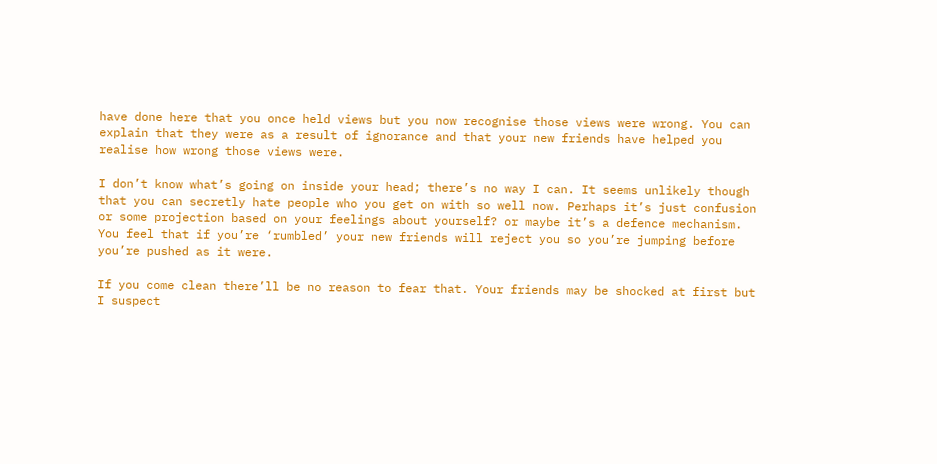have done here that you once held views but you now recognise those views were wrong. You can explain that they were as a result of ignorance and that your new friends have helped you realise how wrong those views were.

I don’t know what’s going on inside your head; there’s no way I can. It seems unlikely though that you can secretly hate people who you get on with so well now. Perhaps it’s just confusion or some projection based on your feelings about yourself? or maybe it’s a defence mechanism. You feel that if you’re ‘rumbled’ your new friends will reject you so you’re jumping before you’re pushed as it were.

If you come clean there’ll be no reason to fear that. Your friends may be shocked at first but I suspect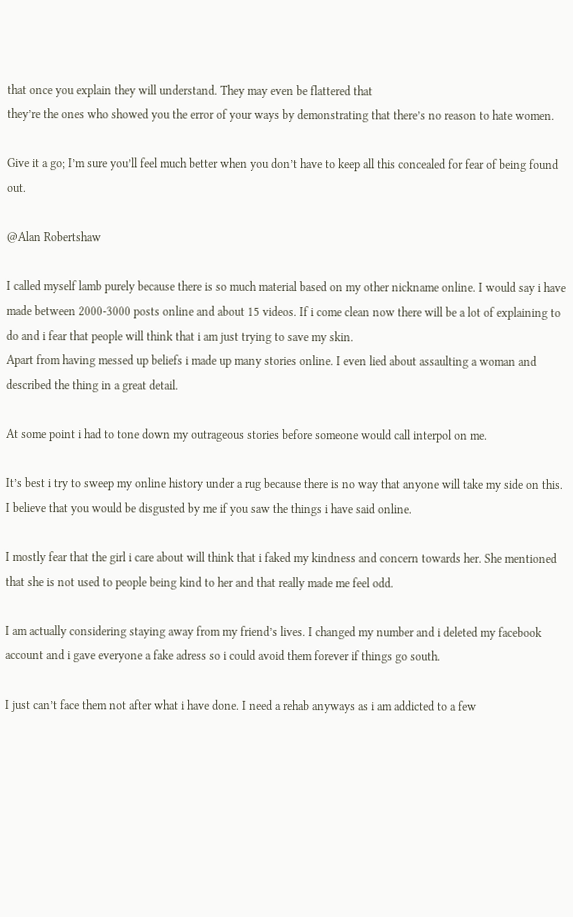that once you explain they will understand. They may even be flattered that
they’re the ones who showed you the error of your ways by demonstrating that there’s no reason to hate women.

Give it a go; I’m sure you’ll feel much better when you don’t have to keep all this concealed for fear of being found out.

@Alan Robertshaw

I called myself lamb purely because there is so much material based on my other nickname online. I would say i have made between 2000-3000 posts online and about 15 videos. If i come clean now there will be a lot of explaining to do and i fear that people will think that i am just trying to save my skin.
Apart from having messed up beliefs i made up many stories online. I even lied about assaulting a woman and described the thing in a great detail.

At some point i had to tone down my outrageous stories before someone would call interpol on me.

It’s best i try to sweep my online history under a rug because there is no way that anyone will take my side on this. I believe that you would be disgusted by me if you saw the things i have said online.

I mostly fear that the girl i care about will think that i faked my kindness and concern towards her. She mentioned that she is not used to people being kind to her and that really made me feel odd.

I am actually considering staying away from my friend’s lives. I changed my number and i deleted my facebook account and i gave everyone a fake adress so i could avoid them forever if things go south.

I just can’t face them not after what i have done. I need a rehab anyways as i am addicted to a few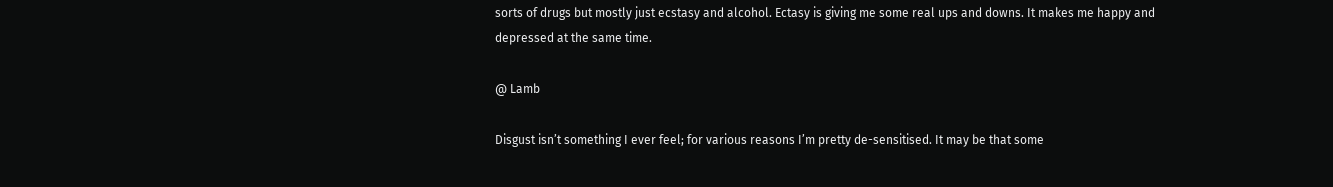sorts of drugs but mostly just ecstasy and alcohol. Ectasy is giving me some real ups and downs. It makes me happy and depressed at the same time.

@ Lamb

Disgust isn’t something I ever feel; for various reasons I’m pretty de-sensitised. It may be that some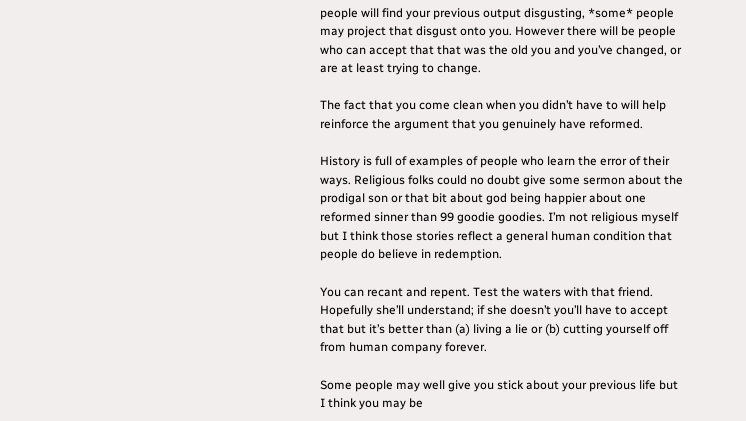people will find your previous output disgusting, *some* people may project that disgust onto you. However there will be people who can accept that that was the old you and you’ve changed, or are at least trying to change.

The fact that you come clean when you didn’t have to will help reinforce the argument that you genuinely have reformed.

History is full of examples of people who learn the error of their ways. Religious folks could no doubt give some sermon about the prodigal son or that bit about god being happier about one reformed sinner than 99 goodie goodies. I’m not religious myself but I think those stories reflect a general human condition that people do believe in redemption.

You can recant and repent. Test the waters with that friend. Hopefully she’ll understand; if she doesn’t you’ll have to accept that but it’s better than (a) living a lie or (b) cutting yourself off from human company forever.

Some people may well give you stick about your previous life but I think you may be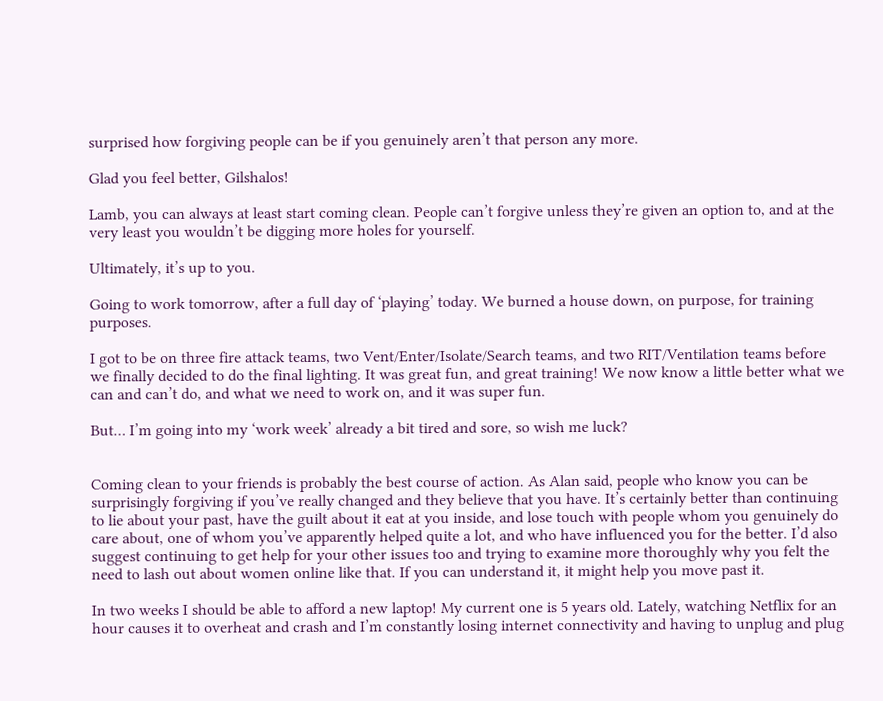surprised how forgiving people can be if you genuinely aren’t that person any more.

Glad you feel better, Gilshalos!

Lamb, you can always at least start coming clean. People can’t forgive unless they’re given an option to, and at the very least you wouldn’t be digging more holes for yourself.

Ultimately, it’s up to you.

Going to work tomorrow, after a full day of ‘playing’ today. We burned a house down, on purpose, for training purposes.

I got to be on three fire attack teams, two Vent/Enter/Isolate/Search teams, and two RIT/Ventilation teams before we finally decided to do the final lighting. It was great fun, and great training! We now know a little better what we can and can’t do, and what we need to work on, and it was super fun.

But… I’m going into my ‘work week’ already a bit tired and sore, so wish me luck?


Coming clean to your friends is probably the best course of action. As Alan said, people who know you can be surprisingly forgiving if you’ve really changed and they believe that you have. It’s certainly better than continuing to lie about your past, have the guilt about it eat at you inside, and lose touch with people whom you genuinely do care about, one of whom you’ve apparently helped quite a lot, and who have influenced you for the better. I’d also suggest continuing to get help for your other issues too and trying to examine more thoroughly why you felt the need to lash out about women online like that. If you can understand it, it might help you move past it.

In two weeks I should be able to afford a new laptop! My current one is 5 years old. Lately, watching Netflix for an hour causes it to overheat and crash and I’m constantly losing internet connectivity and having to unplug and plug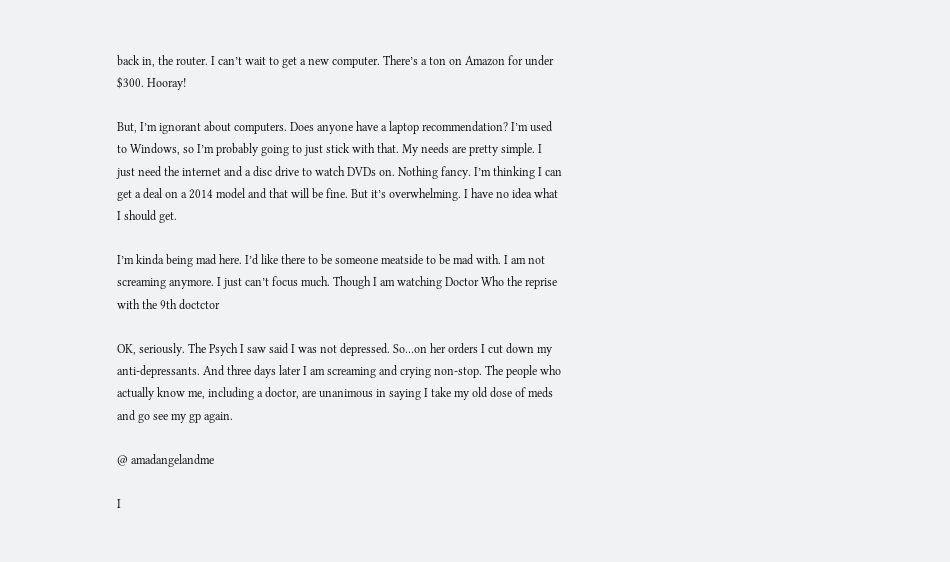back in, the router. I can’t wait to get a new computer. There’s a ton on Amazon for under $300. Hooray!

But, I’m ignorant about computers. Does anyone have a laptop recommendation? I’m used to Windows, so I’m probably going to just stick with that. My needs are pretty simple. I just need the internet and a disc drive to watch DVDs on. Nothing fancy. I’m thinking I can get a deal on a 2014 model and that will be fine. But it’s overwhelming. I have no idea what I should get.

I’m kinda being mad here. I’d like there to be someone meatside to be mad with. I am not screaming anymore. I just can’t focus much. Though I am watching Doctor Who the reprise with the 9th doctctor

OK, seriously. The Psych I saw said I was not depressed. So…on her orders I cut down my anti-depressants. And three days later I am screaming and crying non-stop. The people who actually know me, including a doctor, are unanimous in saying I take my old dose of meds and go see my gp again.

@ amadangelandme

I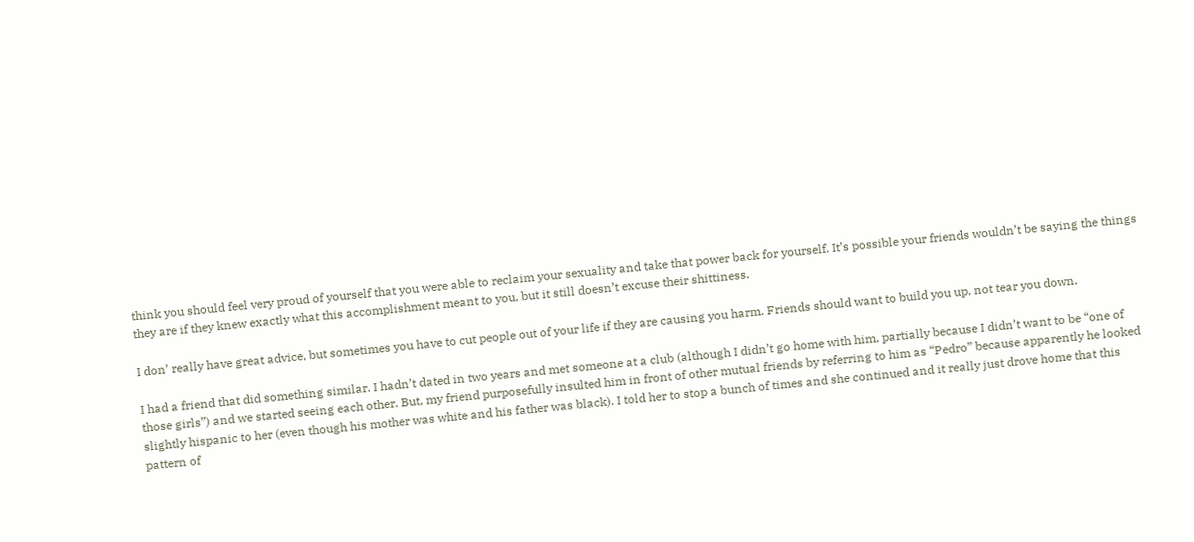think you should feel very proud of yourself that you were able to reclaim your sexuality and take that power back for yourself. It’s possible your friends wouldn’t be saying the things they are if they knew exactly what this accomplishment meant to you, but it still doesn’t excuse their shittiness.

I don’ really have great advice, but sometimes you have to cut people out of your life if they are causing you harm. Friends should want to build you up, not tear you down.

I had a friend that did something similar. I hadn’t dated in two years and met someone at a club (although I didn’t go home with him, partially because I didn’t want to be “one of those girls”) and we started seeing each other. But, my friend purposefully insulted him in front of other mutual friends by referring to him as “Pedro” because apparently he looked slightly hispanic to her (even though his mother was white and his father was black). I told her to stop a bunch of times and she continued and it really just drove home that this pattern of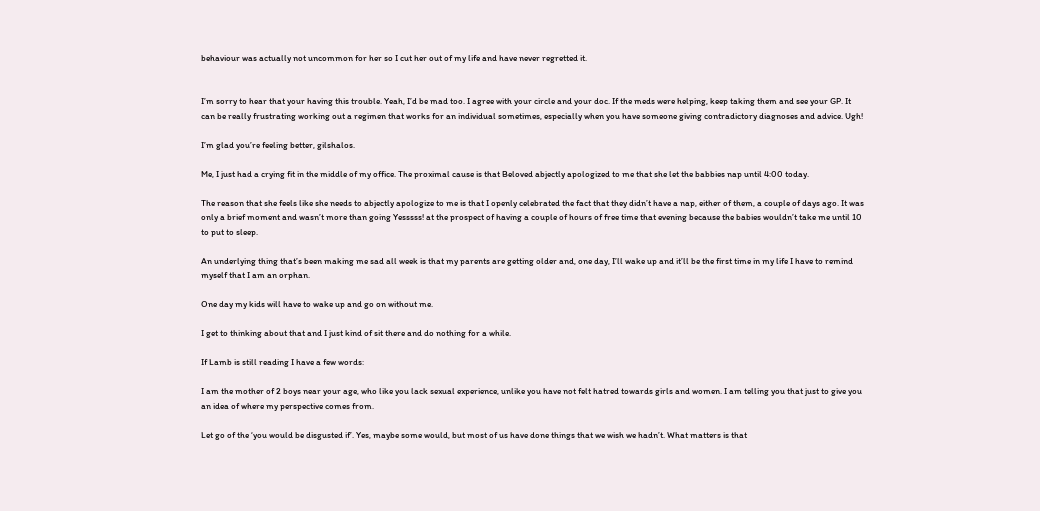behaviour was actually not uncommon for her so I cut her out of my life and have never regretted it.


I’m sorry to hear that your having this trouble. Yeah, I’d be mad too. I agree with your circle and your doc. If the meds were helping, keep taking them and see your GP. It can be really frustrating working out a regimen that works for an individual sometimes, especially when you have someone giving contradictory diagnoses and advice. Ugh!

I’m glad you’re feeling better, gilshalos.

Me, I just had a crying fit in the middle of my office. The proximal cause is that Beloved abjectly apologized to me that she let the babbies nap until 4:00 today.

The reason that she feels like she needs to abjectly apologize to me is that I openly celebrated the fact that they didn’t have a nap, either of them, a couple of days ago. It was only a brief moment and wasn’t more than going Yesssss! at the prospect of having a couple of hours of free time that evening because the babies wouldn’t take me until 10 to put to sleep.

An underlying thing that’s been making me sad all week is that my parents are getting older and, one day, I’ll wake up and it’ll be the first time in my life I have to remind myself that I am an orphan.

One day my kids will have to wake up and go on without me.

I get to thinking about that and I just kind of sit there and do nothing for a while.

If Lamb is still reading I have a few words:

I am the mother of 2 boys near your age, who like you lack sexual experience, unlike you have not felt hatred towards girls and women. I am telling you that just to give you an idea of where my perspective comes from.

Let go of the ‘you would be disgusted if’. Yes, maybe some would, but most of us have done things that we wish we hadn’t. What matters is that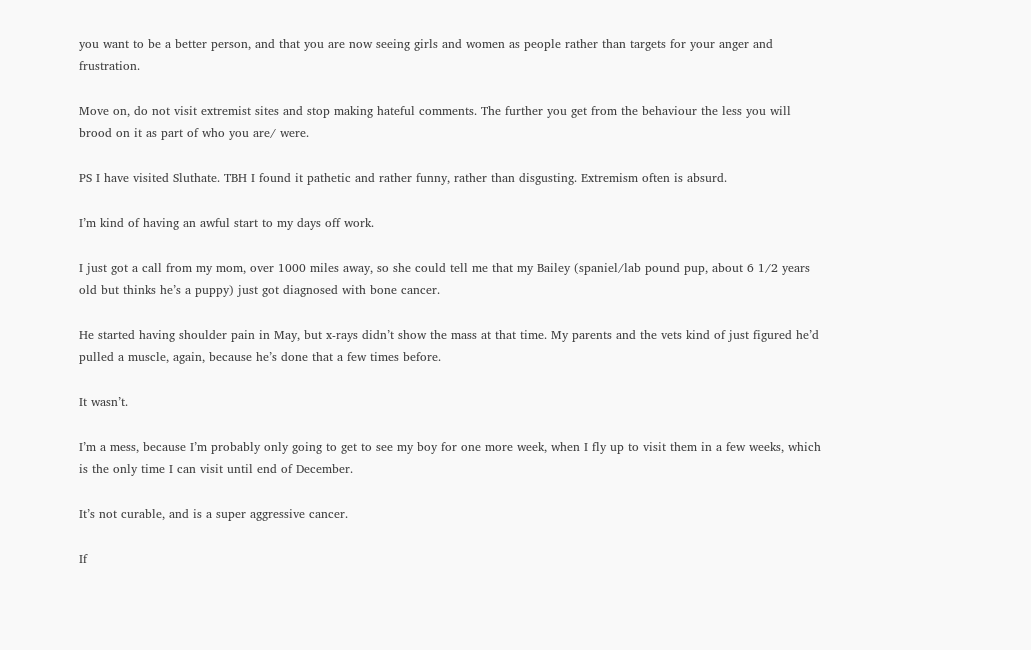you want to be a better person, and that you are now seeing girls and women as people rather than targets for your anger and frustration.

Move on, do not visit extremist sites and stop making hateful comments. The further you get from the behaviour the less you will brood on it as part of who you are/ were.

PS I have visited Sluthate. TBH I found it pathetic and rather funny, rather than disgusting. Extremism often is absurd.

I’m kind of having an awful start to my days off work.

I just got a call from my mom, over 1000 miles away, so she could tell me that my Bailey (spaniel/lab pound pup, about 6 1/2 years old but thinks he’s a puppy) just got diagnosed with bone cancer.

He started having shoulder pain in May, but x-rays didn’t show the mass at that time. My parents and the vets kind of just figured he’d pulled a muscle, again, because he’s done that a few times before.

It wasn’t.

I’m a mess, because I’m probably only going to get to see my boy for one more week, when I fly up to visit them in a few weeks, which is the only time I can visit until end of December.

It’s not curable, and is a super aggressive cancer.

If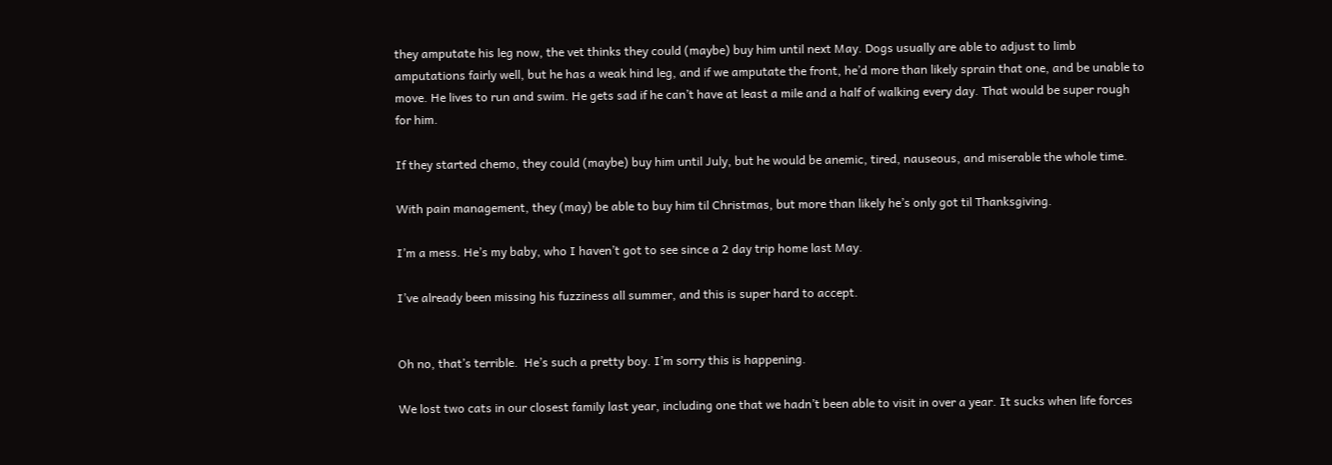they amputate his leg now, the vet thinks they could (maybe) buy him until next May. Dogs usually are able to adjust to limb amputations fairly well, but he has a weak hind leg, and if we amputate the front, he’d more than likely sprain that one, and be unable to move. He lives to run and swim. He gets sad if he can’t have at least a mile and a half of walking every day. That would be super rough for him.

If they started chemo, they could (maybe) buy him until July, but he would be anemic, tired, nauseous, and miserable the whole time.

With pain management, they (may) be able to buy him til Christmas, but more than likely he’s only got til Thanksgiving.

I’m a mess. He’s my baby, who I haven’t got to see since a 2 day trip home last May.

I’ve already been missing his fuzziness all summer, and this is super hard to accept.


Oh no, that’s terrible.  He’s such a pretty boy. I’m sorry this is happening.

We lost two cats in our closest family last year, including one that we hadn’t been able to visit in over a year. It sucks when life forces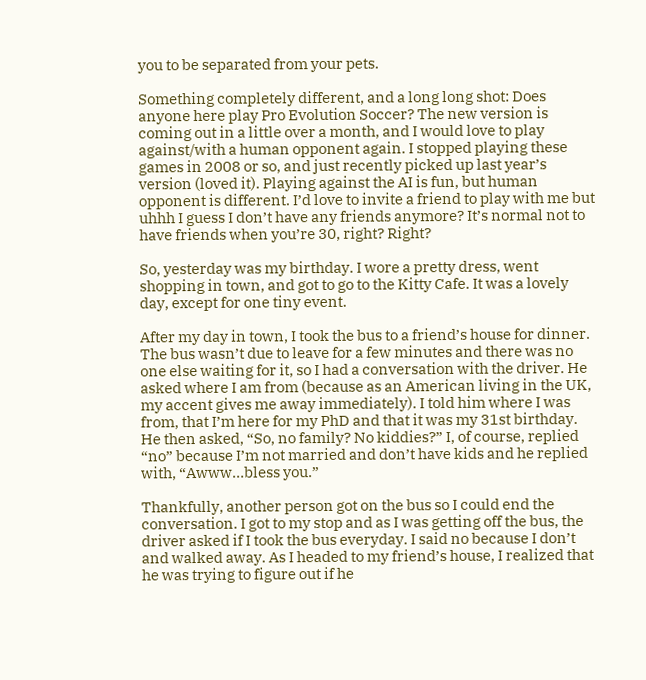you to be separated from your pets.

Something completely different, and a long long shot: Does anyone here play Pro Evolution Soccer? The new version is coming out in a little over a month, and I would love to play against/with a human opponent again. I stopped playing these games in 2008 or so, and just recently picked up last year’s version (loved it). Playing against the AI is fun, but human opponent is different. I’d love to invite a friend to play with me but uhhh I guess I don’t have any friends anymore? It’s normal not to have friends when you’re 30, right? Right?

So, yesterday was my birthday. I wore a pretty dress, went shopping in town, and got to go to the Kitty Cafe. It was a lovely day, except for one tiny event.

After my day in town, I took the bus to a friend’s house for dinner. The bus wasn’t due to leave for a few minutes and there was no one else waiting for it, so I had a conversation with the driver. He asked where I am from (because as an American living in the UK, my accent gives me away immediately). I told him where I was from, that I’m here for my PhD and that it was my 31st birthday. He then asked, “So, no family? No kiddies?” I, of course, replied “no” because I’m not married and don’t have kids and he replied with, “Awww…bless you.”

Thankfully, another person got on the bus so I could end the conversation. I got to my stop and as I was getting off the bus, the driver asked if I took the bus everyday. I said no because I don’t and walked away. As I headed to my friend’s house, I realized that he was trying to figure out if he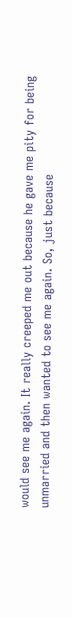would see me again. It really creeped me out because he gave me pity for being unmarried and then wanted to see me again. So, just because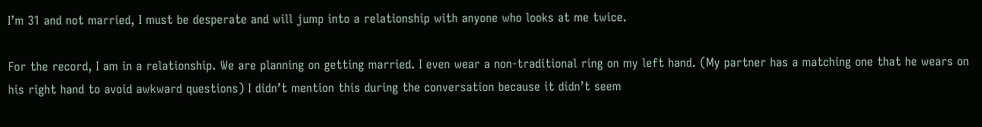I’m 31 and not married, I must be desperate and will jump into a relationship with anyone who looks at me twice.

For the record, I am in a relationship. We are planning on getting married. I even wear a non-traditional ring on my left hand. (My partner has a matching one that he wears on his right hand to avoid awkward questions) I didn’t mention this during the conversation because it didn’t seem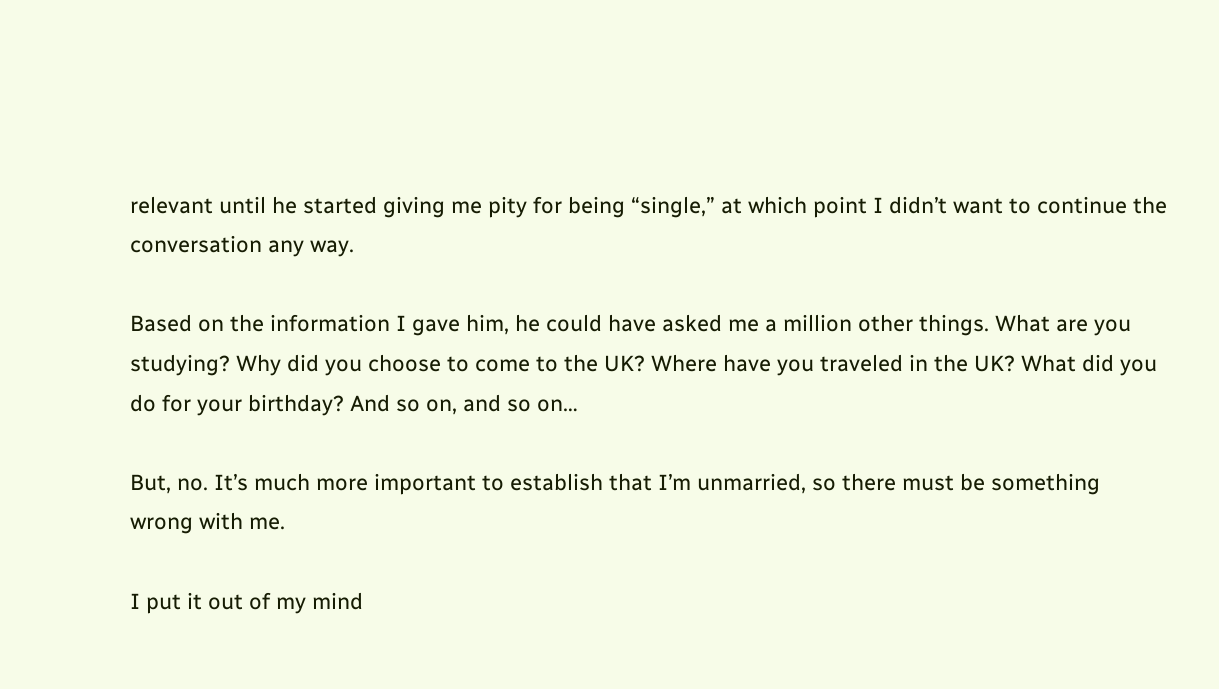relevant until he started giving me pity for being “single,” at which point I didn’t want to continue the conversation any way.

Based on the information I gave him, he could have asked me a million other things. What are you studying? Why did you choose to come to the UK? Where have you traveled in the UK? What did you do for your birthday? And so on, and so on…

But, no. It’s much more important to establish that I’m unmarried, so there must be something wrong with me.

I put it out of my mind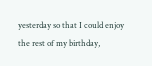yesterday so that I could enjoy the rest of my birthday,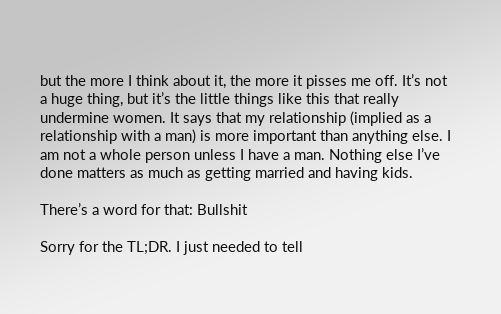but the more I think about it, the more it pisses me off. It’s not a huge thing, but it’s the little things like this that really undermine women. It says that my relationship (implied as a relationship with a man) is more important than anything else. I am not a whole person unless I have a man. Nothing else I’ve done matters as much as getting married and having kids.

There’s a word for that: Bullshit

Sorry for the TL;DR. I just needed to tell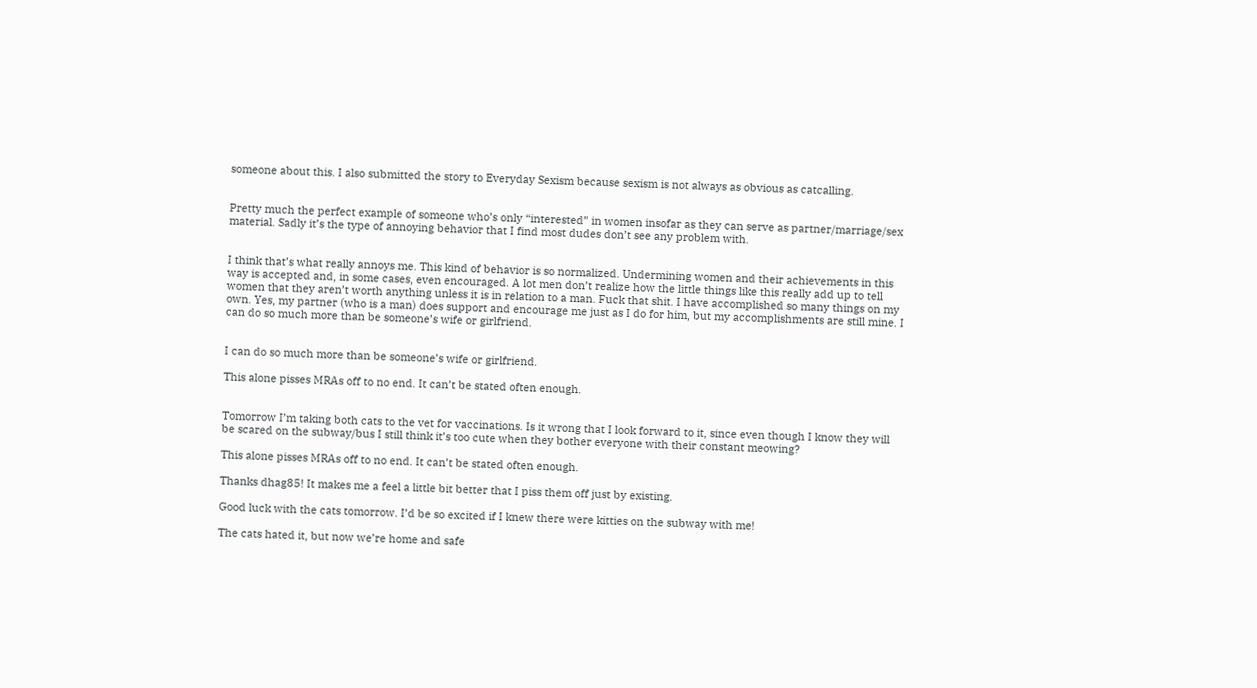someone about this. I also submitted the story to Everyday Sexism because sexism is not always as obvious as catcalling.


Pretty much the perfect example of someone who’s only “interested” in women insofar as they can serve as partner/marriage/sex material. Sadly it’s the type of annoying behavior that I find most dudes don’t see any problem with.


I think that’s what really annoys me. This kind of behavior is so normalized. Undermining women and their achievements in this way is accepted and, in some cases, even encouraged. A lot men don’t realize how the little things like this really add up to tell women that they aren’t worth anything unless it is in relation to a man. Fuck that shit. I have accomplished so many things on my own. Yes, my partner (who is a man) does support and encourage me just as I do for him, but my accomplishments are still mine. I can do so much more than be someone’s wife or girlfriend.


I can do so much more than be someone’s wife or girlfriend.

This alone pisses MRAs off to no end. It can’t be stated often enough.


Tomorrow I’m taking both cats to the vet for vaccinations. Is it wrong that I look forward to it, since even though I know they will be scared on the subway/bus I still think it’s too cute when they bother everyone with their constant meowing?

This alone pisses MRAs off to no end. It can’t be stated often enough.

Thanks dhag85! It makes me a feel a little bit better that I piss them off just by existing.

Good luck with the cats tomorrow. I’d be so excited if I knew there were kitties on the subway with me!

The cats hated it, but now we’re home and safe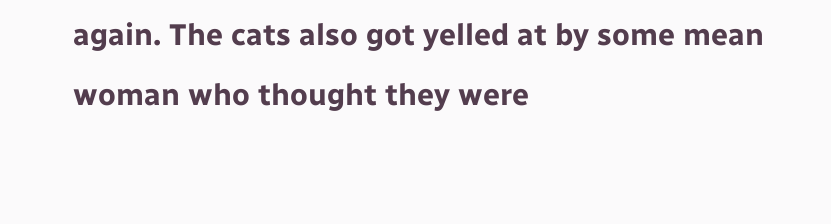again. The cats also got yelled at by some mean woman who thought they were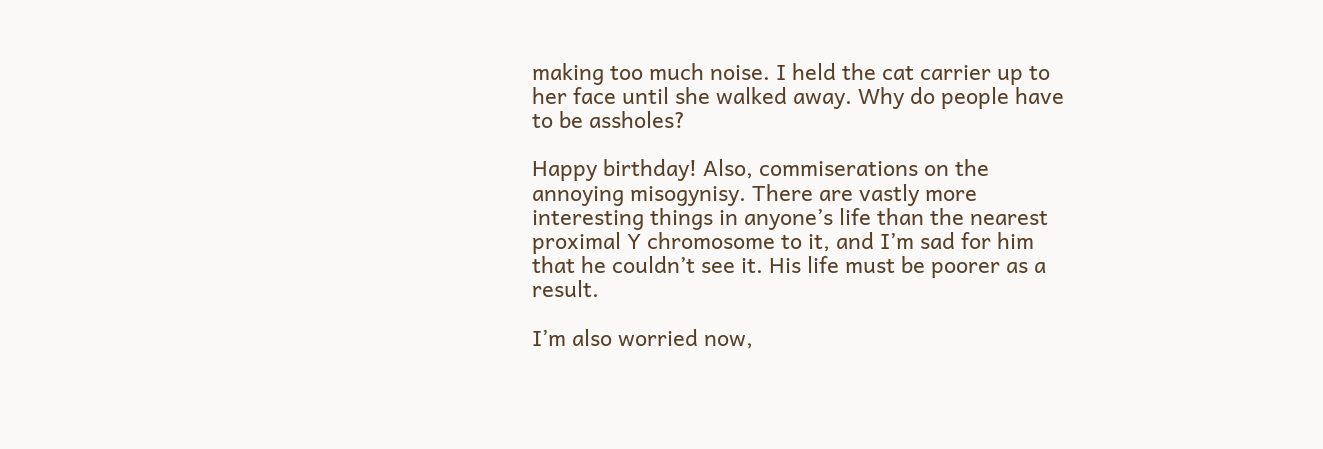making too much noise. I held the cat carrier up to her face until she walked away. Why do people have to be assholes?

Happy birthday! Also, commiserations on the annoying misogynisy. There are vastly more interesting things in anyone’s life than the nearest proximal Y chromosome to it, and I’m sad for him that he couldn’t see it. His life must be poorer as a result.

I’m also worried now,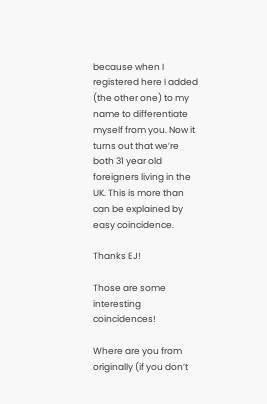because when I registered here I added (the other one) to my name to differentiate myself from you. Now it turns out that we’re both 31 year old foreigners living in the UK. This is more than can be explained by easy coincidence.

Thanks EJ!

Those are some interesting coincidences!

Where are you from originally (if you don’t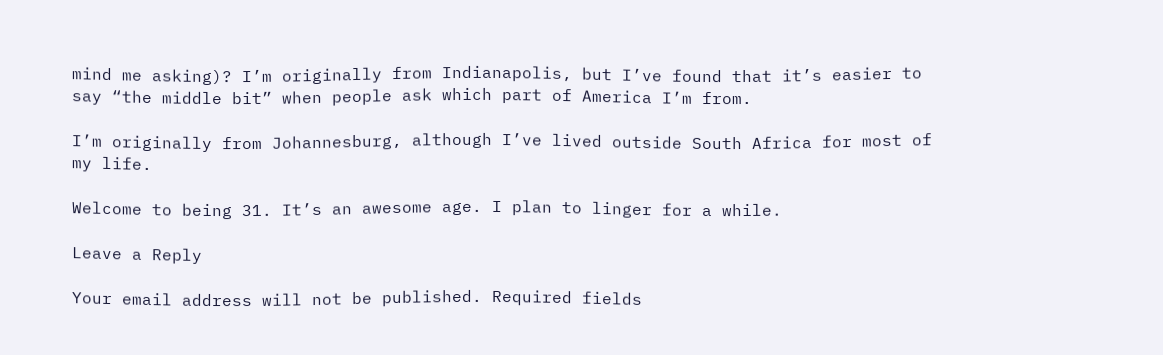mind me asking)? I’m originally from Indianapolis, but I’ve found that it’s easier to say “the middle bit” when people ask which part of America I’m from.

I’m originally from Johannesburg, although I’ve lived outside South Africa for most of my life.

Welcome to being 31. It’s an awesome age. I plan to linger for a while.

Leave a Reply

Your email address will not be published. Required fields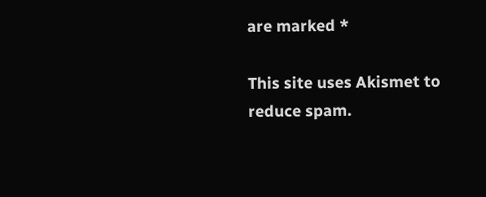are marked *

This site uses Akismet to reduce spam.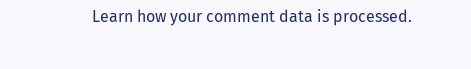Learn how your comment data is processed.